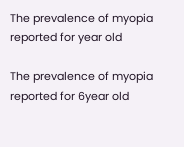The prevalence of myopia reported for year old

The prevalence of myopia reported for 6year old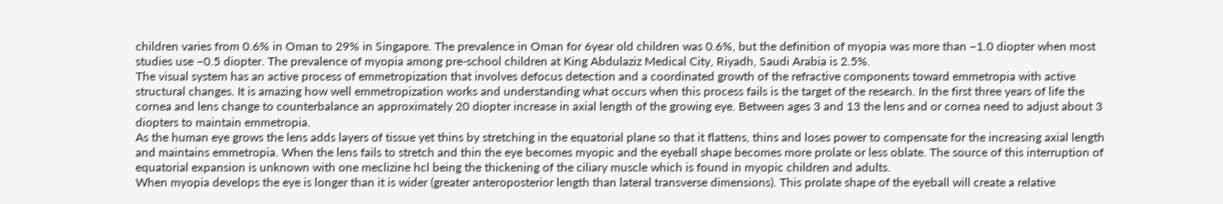children varies from 0.6% in Oman to 29% in Singapore. The prevalence in Oman for 6year old children was 0.6%, but the definition of myopia was more than −1.0 diopter when most studies use −0.5 diopter. The prevalence of myopia among pre-school children at King Abdulaziz Medical City, Riyadh, Saudi Arabia is 2.5%.
The visual system has an active process of emmetropization that involves defocus detection and a coordinated growth of the refractive components toward emmetropia with active structural changes. It is amazing how well emmetropization works and understanding what occurs when this process fails is the target of the research. In the first three years of life the cornea and lens change to counterbalance an approximately 20 diopter increase in axial length of the growing eye. Between ages 3 and 13 the lens and or cornea need to adjust about 3 diopters to maintain emmetropia.
As the human eye grows the lens adds layers of tissue yet thins by stretching in the equatorial plane so that it flattens, thins and loses power to compensate for the increasing axial length and maintains emmetropia. When the lens fails to stretch and thin the eye becomes myopic and the eyeball shape becomes more prolate or less oblate. The source of this interruption of equatorial expansion is unknown with one meclizine hcl being the thickening of the ciliary muscle which is found in myopic children and adults.
When myopia develops the eye is longer than it is wider (greater anteroposterior length than lateral transverse dimensions). This prolate shape of the eyeball will create a relative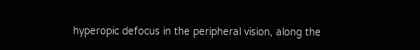hyperopic defocus in the peripheral vision, along the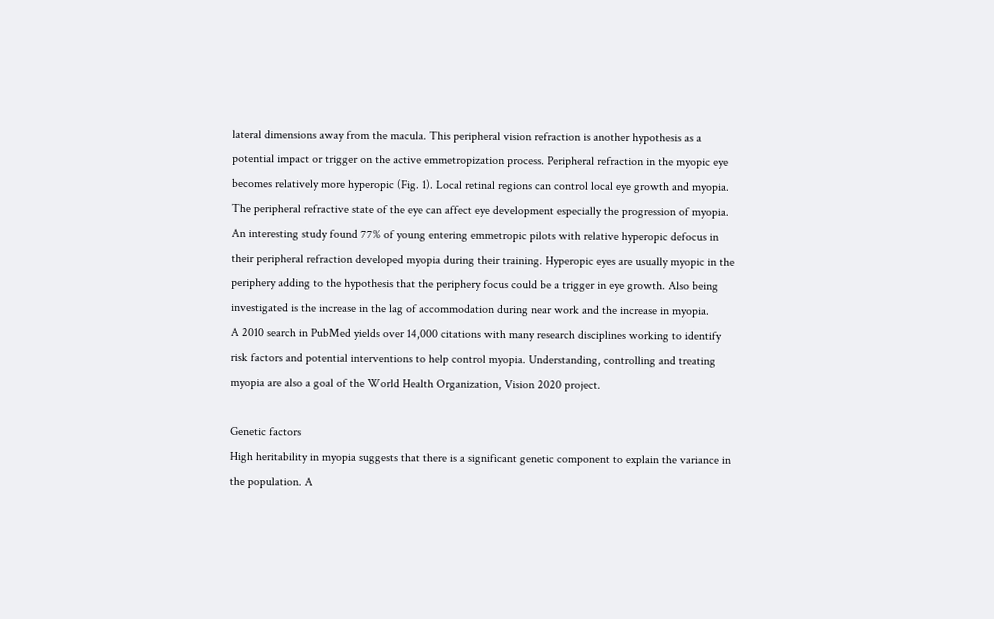lateral dimensions away from the macula. This peripheral vision refraction is another hypothesis as a potential impact or trigger on the active emmetropization process. Peripheral refraction in the myopic eye becomes relatively more hyperopic (Fig. 1). Local retinal regions can control local eye growth and myopia. The peripheral refractive state of the eye can affect eye development especially the progression of myopia. An interesting study found 77% of young entering emmetropic pilots with relative hyperopic defocus in their peripheral refraction developed myopia during their training. Hyperopic eyes are usually myopic in the periphery adding to the hypothesis that the periphery focus could be a trigger in eye growth. Also being investigated is the increase in the lag of accommodation during near work and the increase in myopia.
A 2010 search in PubMed yields over 14,000 citations with many research disciplines working to identify risk factors and potential interventions to help control myopia. Understanding, controlling and treating myopia are also a goal of the World Health Organization, Vision 2020 project.

Genetic factors
High heritability in myopia suggests that there is a significant genetic component to explain the variance in the population. A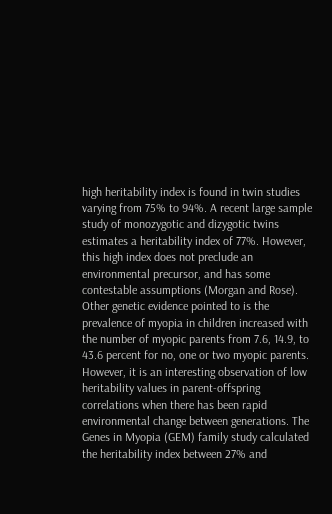high heritability index is found in twin studies varying from 75% to 94%. A recent large sample study of monozygotic and dizygotic twins estimates a heritability index of 77%. However, this high index does not preclude an environmental precursor, and has some contestable assumptions (Morgan and Rose). Other genetic evidence pointed to is the prevalence of myopia in children increased with the number of myopic parents from 7.6, 14.9, to 43.6 percent for no, one or two myopic parents. However, it is an interesting observation of low heritability values in parent-offspring correlations when there has been rapid environmental change between generations. The Genes in Myopia (GEM) family study calculated the heritability index between 27% and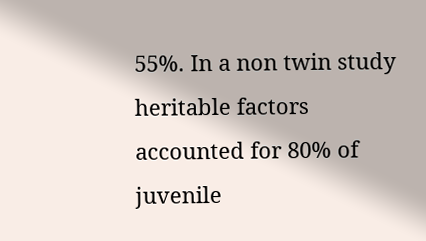55%. In a non twin study heritable factors accounted for 80% of juvenile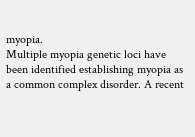myopia.
Multiple myopia genetic loci have been identified establishing myopia as a common complex disorder. A recent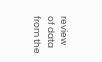review of data from the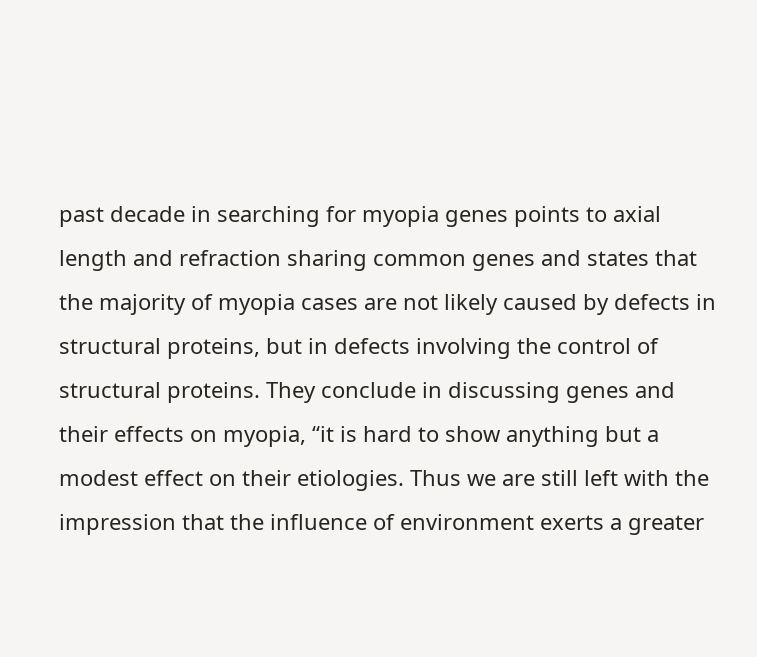past decade in searching for myopia genes points to axial length and refraction sharing common genes and states that the majority of myopia cases are not likely caused by defects in structural proteins, but in defects involving the control of structural proteins. They conclude in discussing genes and their effects on myopia, “it is hard to show anything but a modest effect on their etiologies. Thus we are still left with the impression that the influence of environment exerts a greater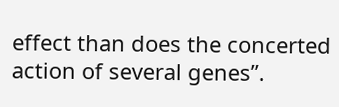effect than does the concerted action of several genes”.